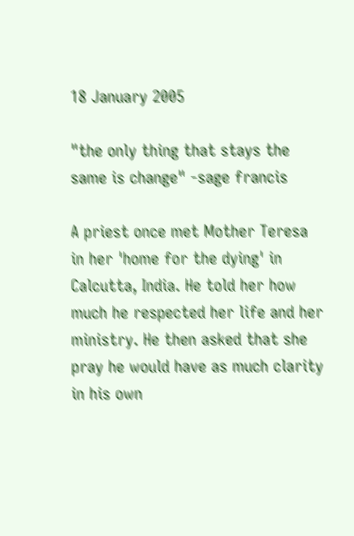18 January 2005

"the only thing that stays the same is change" -sage francis

A priest once met Mother Teresa in her 'home for the dying' in Calcutta, India. He told her how much he respected her life and her ministry. He then asked that she pray he would have as much clarity in his own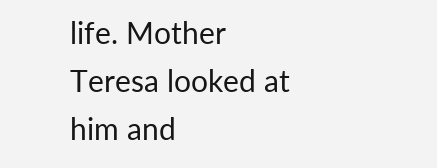life. Mother Teresa looked at him and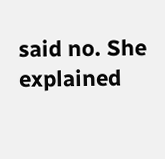said no. She explained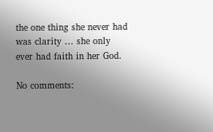the one thing she never had was clarity ... she only ever had faith in her God.

No comments: